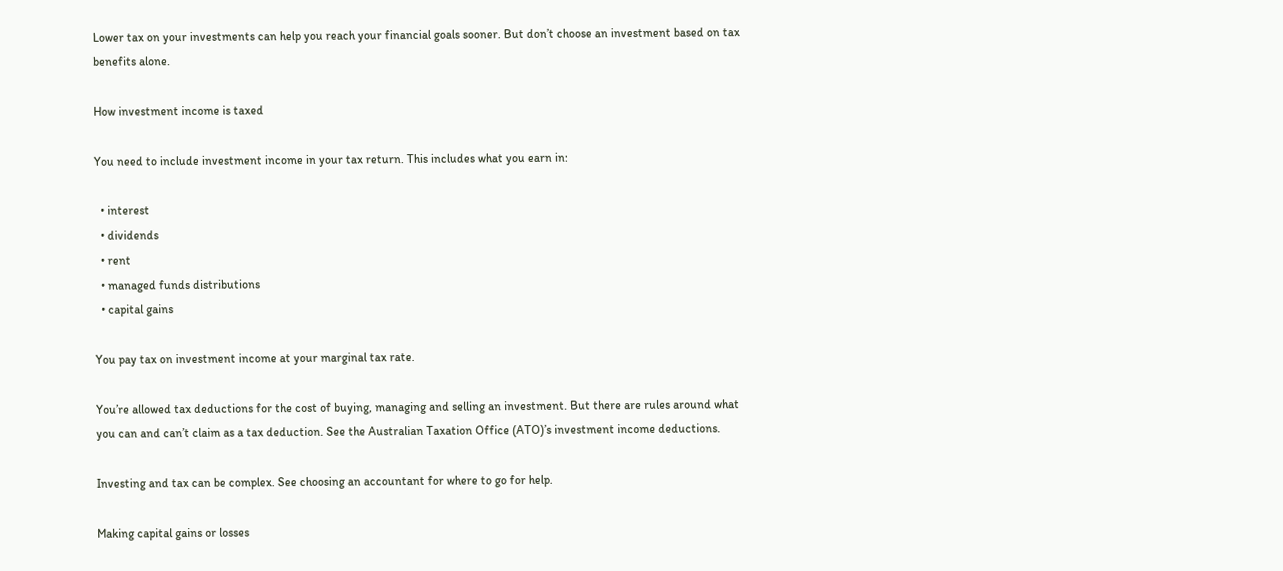Lower tax on your investments can help you reach your financial goals sooner. But don’t choose an investment based on tax benefits alone.

How investment income is taxed

You need to include investment income in your tax return. This includes what you earn in:

  • interest
  • dividends
  • rent
  • managed funds distributions
  • capital gains

You pay tax on investment income at your marginal tax rate.

You’re allowed tax deductions for the cost of buying, managing and selling an investment. But there are rules around what you can and can’t claim as a tax deduction. See the Australian Taxation Office (ATO)’s investment income deductions.

Investing and tax can be complex. See choosing an accountant for where to go for help.

Making capital gains or losses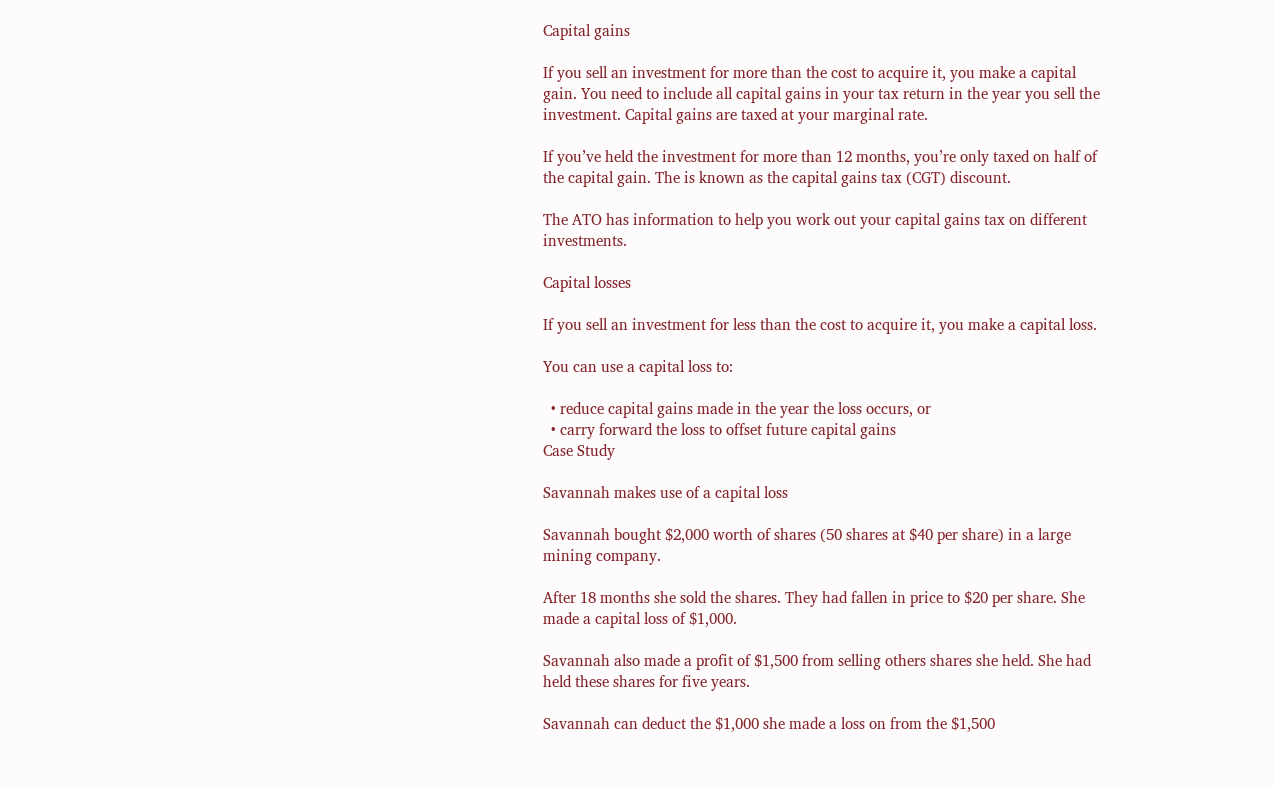Capital gains

If you sell an investment for more than the cost to acquire it, you make a capital gain. You need to include all capital gains in your tax return in the year you sell the investment. Capital gains are taxed at your marginal rate.

If you’ve held the investment for more than 12 months, you’re only taxed on half of the capital gain. The is known as the capital gains tax (CGT) discount.

The ATO has information to help you work out your capital gains tax on different investments.

Capital losses

If you sell an investment for less than the cost to acquire it, you make a capital loss.

You can use a capital loss to:

  • reduce capital gains made in the year the loss occurs, or
  • carry forward the loss to offset future capital gains
Case Study

Savannah makes use of a capital loss

Savannah bought $2,000 worth of shares (50 shares at $40 per share) in a large mining company.

After 18 months she sold the shares. They had fallen in price to $20 per share. She made a capital loss of $1,000.

Savannah also made a profit of $1,500 from selling others shares she held. She had held these shares for five years.

Savannah can deduct the $1,000 she made a loss on from the $1,500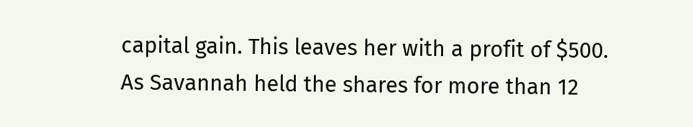capital gain. This leaves her with a profit of $500. As Savannah held the shares for more than 12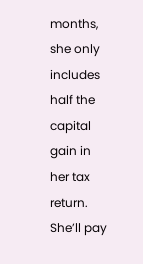months, she only includes half the capital gain in her tax return. She’ll pay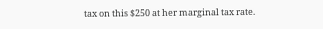tax on this $250 at her marginal tax rate.